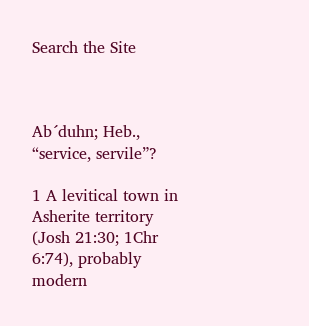Search the Site



Ab´duhn; Heb., “service, servile”?

1 A levitical town in Asherite territory (Josh 21:30; 1Chr 6:74), probably modern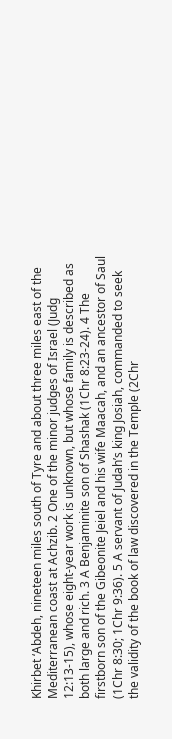Khirbet ‘Abdeh, nineteen miles south of Tyre and about three miles east of the Mediterranean coast at Achzib. 2 One of the minor judges of Israel (Judg 12:13-15), whose eight-year work is unknown, but whose family is described as both large and rich. 3 A Benjaminite son of Shashak (1Chr 8:23-24). 4 The firstborn son of the Gibeonite Jeiel and his wife Maacah, and an ancestor of Saul (1Chr 8:30; 1Chr 9:36). 5 A servant of Judah’s king Josiah, commanded to seek the validity of the book of law discovered in the Temple (2Chr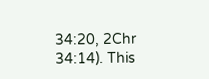34:20, 2Chr 34:14). This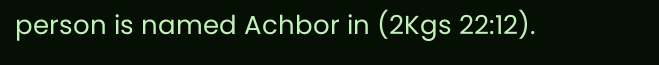person is named Achbor in (2Kgs 22:12).